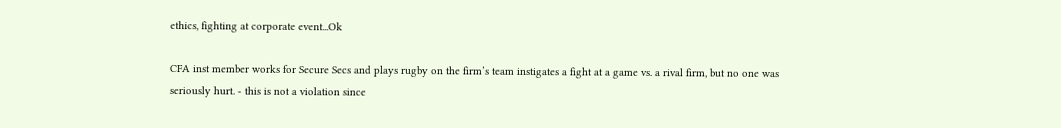ethics, fighting at corporate event...Ok

CFA inst member works for Secure Secs and plays rugby on the firm’s team instigates a fight at a game vs. a rival firm, but no one was seriously hurt. - this is not a violation since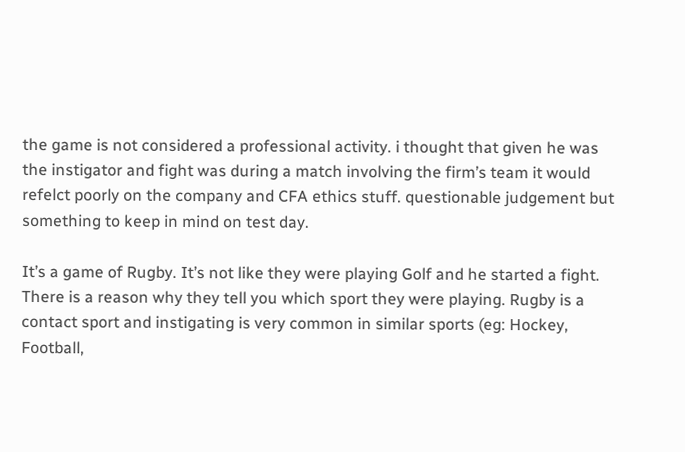the game is not considered a professional activity. i thought that given he was the instigator and fight was during a match involving the firm’s team it would refelct poorly on the company and CFA ethics stuff. questionable judgement but something to keep in mind on test day.

It’s a game of Rugby. It’s not like they were playing Golf and he started a fight. There is a reason why they tell you which sport they were playing. Rugby is a contact sport and instigating is very common in similar sports (eg: Hockey, Football,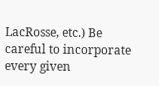LacRosse, etc.) Be careful to incorporate every given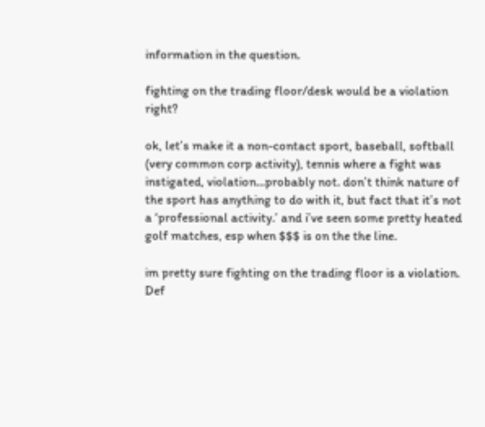information in the question.

fighting on the trading floor/desk would be a violation right?

ok, let’s make it a non-contact sport, baseball, softball (very common corp activity), tennis where a fight was instigated, violation…probably not. don’t think nature of the sport has anything to do with it, but fact that it’s not a ‘professional activity.’ and i’ve seen some pretty heated golf matches, esp when $$$ is on the the line.

im pretty sure fighting on the trading floor is a violation. Def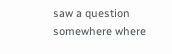saw a question somewhere where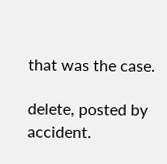that was the case.

delete, posted by accident.